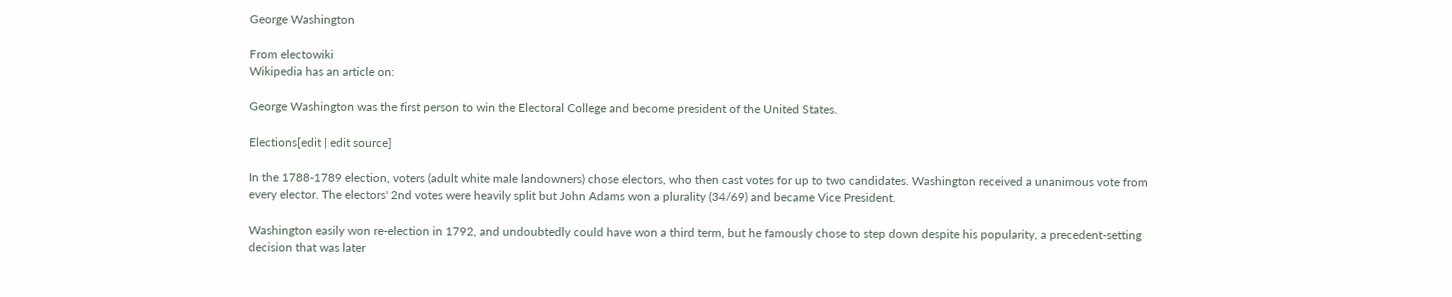George Washington

From electowiki
Wikipedia has an article on:

George Washington was the first person to win the Electoral College and become president of the United States.

Elections[edit | edit source]

In the 1788-1789 election, voters (adult white male landowners) chose electors, who then cast votes for up to two candidates. Washington received a unanimous vote from every elector. The electors' 2nd votes were heavily split but John Adams won a plurality (34/69) and became Vice President.

Washington easily won re-election in 1792, and undoubtedly could have won a third term, but he famously chose to step down despite his popularity, a precedent-setting decision that was later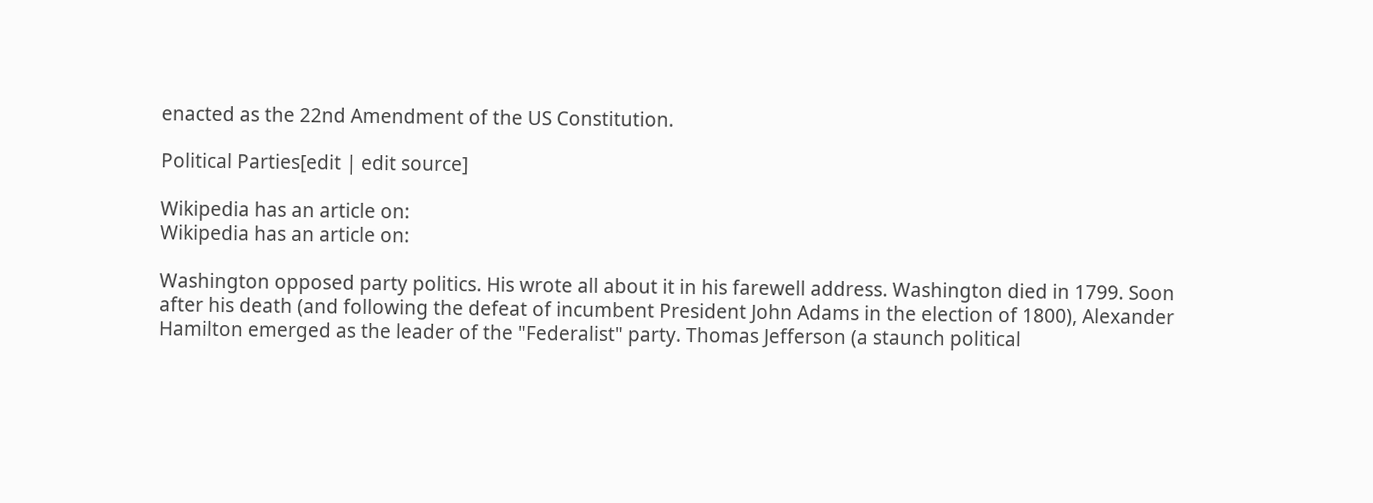enacted as the 22nd Amendment of the US Constitution.

Political Parties[edit | edit source]

Wikipedia has an article on:
Wikipedia has an article on:

Washington opposed party politics. His wrote all about it in his farewell address. Washington died in 1799. Soon after his death (and following the defeat of incumbent President John Adams in the election of 1800), Alexander Hamilton emerged as the leader of the "Federalist" party. Thomas Jefferson (a staunch political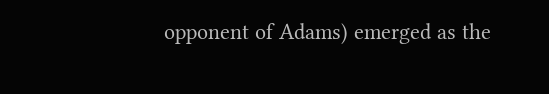opponent of Adams) emerged as the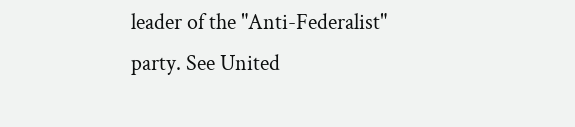leader of the "Anti-Federalist" party. See United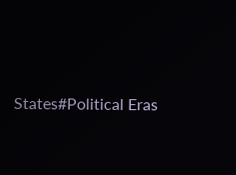States#Political Eras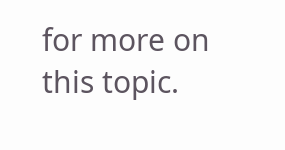for more on this topic.